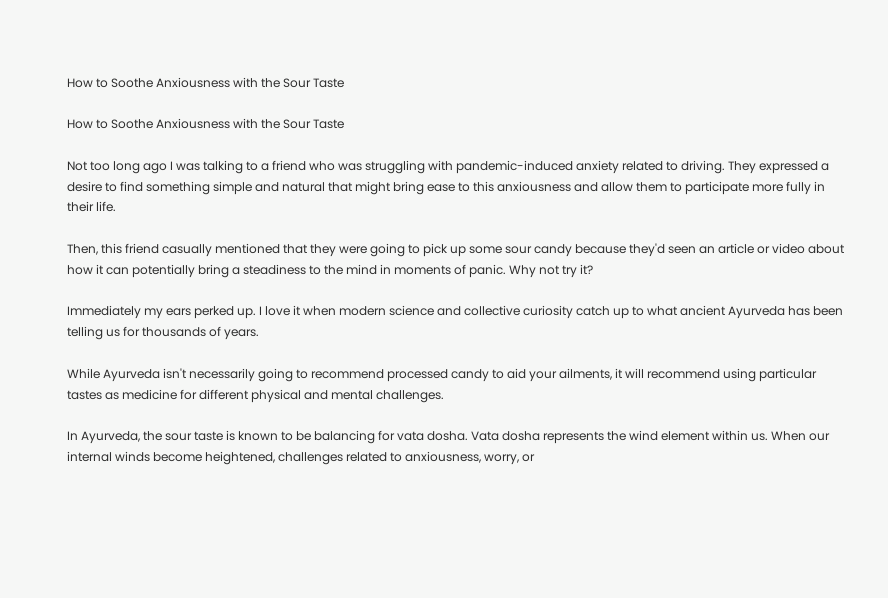How to Soothe Anxiousness with the Sour Taste

How to Soothe Anxiousness with the Sour Taste

Not too long ago I was talking to a friend who was struggling with pandemic-induced anxiety related to driving. They expressed a desire to find something simple and natural that might bring ease to this anxiousness and allow them to participate more fully in their life.

Then, this friend casually mentioned that they were going to pick up some sour candy because they'd seen an article or video about how it can potentially bring a steadiness to the mind in moments of panic. Why not try it?

Immediately my ears perked up. I love it when modern science and collective curiosity catch up to what ancient Ayurveda has been telling us for thousands of years.

While Ayurveda isn't necessarily going to recommend processed candy to aid your ailments, it will recommend using particular tastes as medicine for different physical and mental challenges.

In Ayurveda, the sour taste is known to be balancing for vata dosha. Vata dosha represents the wind element within us. When our internal winds become heightened, challenges related to anxiousness, worry, or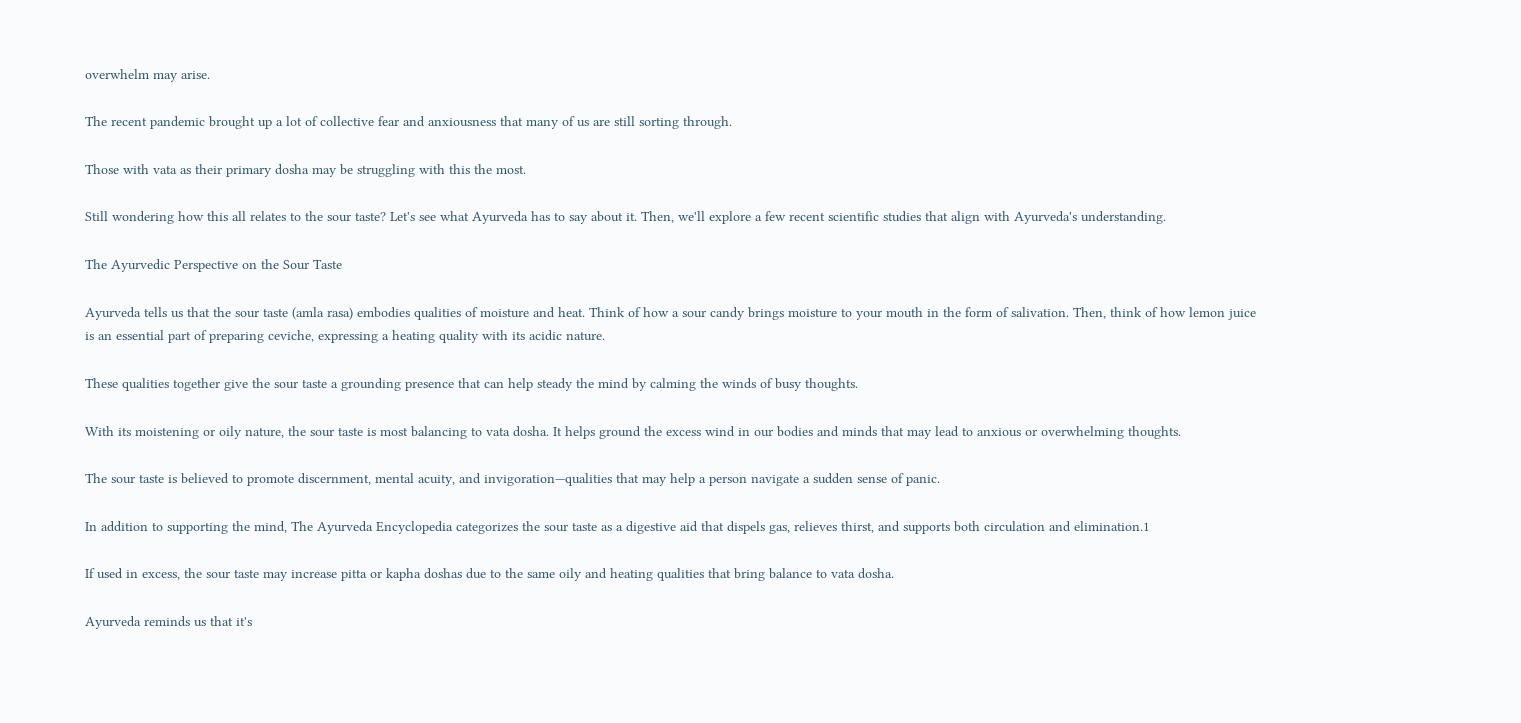overwhelm may arise.

The recent pandemic brought up a lot of collective fear and anxiousness that many of us are still sorting through.

Those with vata as their primary dosha may be struggling with this the most.

Still wondering how this all relates to the sour taste? Let's see what Ayurveda has to say about it. Then, we'll explore a few recent scientific studies that align with Ayurveda's understanding.

The Ayurvedic Perspective on the Sour Taste

Ayurveda tells us that the sour taste (amla rasa) embodies qualities of moisture and heat. Think of how a sour candy brings moisture to your mouth in the form of salivation. Then, think of how lemon juice is an essential part of preparing ceviche, expressing a heating quality with its acidic nature.

These qualities together give the sour taste a grounding presence that can help steady the mind by calming the winds of busy thoughts.

With its moistening or oily nature, the sour taste is most balancing to vata dosha. It helps ground the excess wind in our bodies and minds that may lead to anxious or overwhelming thoughts.

The sour taste is believed to promote discernment, mental acuity, and invigoration—qualities that may help a person navigate a sudden sense of panic.

In addition to supporting the mind, The Ayurveda Encyclopedia categorizes the sour taste as a digestive aid that dispels gas, relieves thirst, and supports both circulation and elimination.1

If used in excess, the sour taste may increase pitta or kapha doshas due to the same oily and heating qualities that bring balance to vata dosha.

Ayurveda reminds us that it's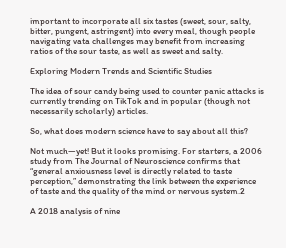important to incorporate all six tastes (sweet, sour, salty, bitter, pungent, astringent) into every meal, though people navigating vata challenges may benefit from increasing ratios of the sour taste, as well as sweet and salty.

Exploring Modern Trends and Scientific Studies

The idea of sour candy being used to counter panic attacks is currently trending on TikTok and in popular (though not necessarily scholarly) articles.

So, what does modern science have to say about all this?

Not much—yet! But it looks promising. For starters, a 2006 study from The Journal of Neuroscience confirms that “general anxiousness level is directly related to taste perception,” demonstrating the link between the experience of taste and the quality of the mind or nervous system.2

A 2018 analysis of nine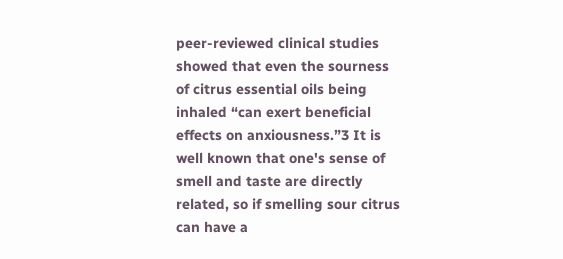peer-reviewed clinical studies showed that even the sourness of citrus essential oils being inhaled “can exert beneficial effects on anxiousness.”3 It is well known that one's sense of smell and taste are directly related, so if smelling sour citrus can have a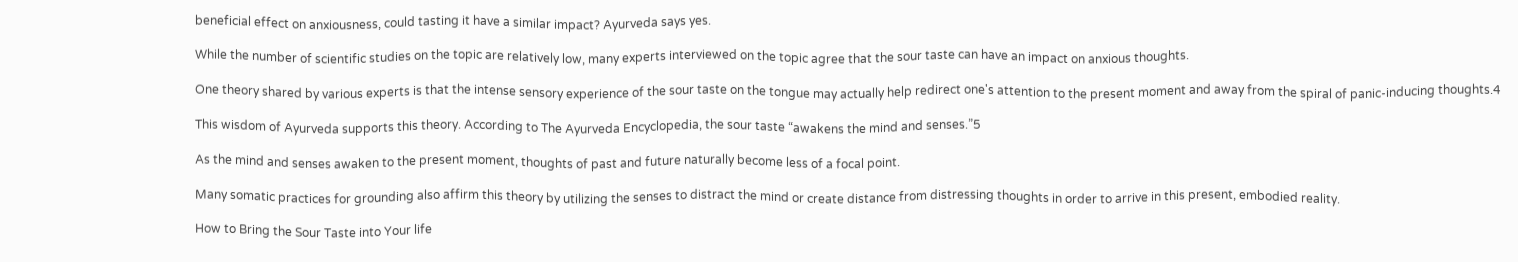beneficial effect on anxiousness, could tasting it have a similar impact? Ayurveda says yes.

While the number of scientific studies on the topic are relatively low, many experts interviewed on the topic agree that the sour taste can have an impact on anxious thoughts.

One theory shared by various experts is that the intense sensory experience of the sour taste on the tongue may actually help redirect one's attention to the present moment and away from the spiral of panic-inducing thoughts.4

This wisdom of Ayurveda supports this theory. According to The Ayurveda Encyclopedia, the sour taste “awakens the mind and senses.”5

As the mind and senses awaken to the present moment, thoughts of past and future naturally become less of a focal point.

Many somatic practices for grounding also affirm this theory by utilizing the senses to distract the mind or create distance from distressing thoughts in order to arrive in this present, embodied reality.

How to Bring the Sour Taste into Your life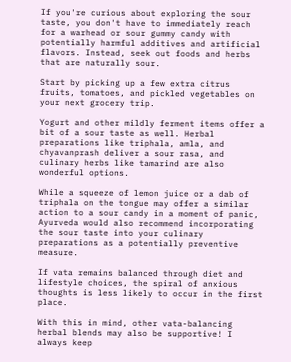If you're curious about exploring the sour taste, you don't have to immediately reach for a warhead or sour gummy candy with potentially harmful additives and artificial flavors. Instead, seek out foods and herbs that are naturally sour.

Start by picking up a few extra citrus fruits, tomatoes, and pickled vegetables on your next grocery trip.

Yogurt and other mildly ferment items offer a bit of a sour taste as well. Herbal preparations like triphala, amla, and chyavanprash deliver a sour rasa, and culinary herbs like tamarind are also wonderful options.

While a squeeze of lemon juice or a dab of triphala on the tongue may offer a similar action to a sour candy in a moment of panic, Ayurveda would also recommend incorporating the sour taste into your culinary preparations as a potentially preventive measure.

If vata remains balanced through diet and lifestyle choices, the spiral of anxious thoughts is less likely to occur in the first place.

With this in mind, other vata-balancing herbal blends may also be supportive! I always keep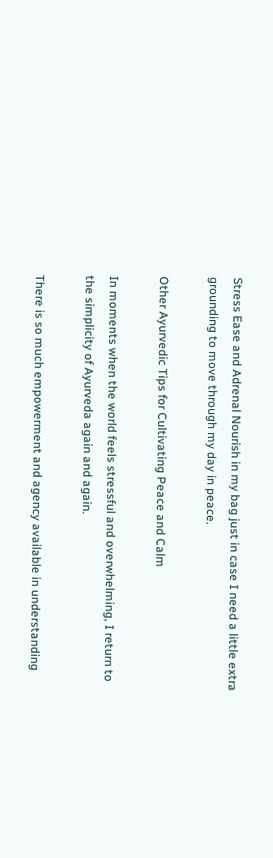Stress Ease and Adrenal Nourish in my bag just in case I need a little extra grounding to move through my day in peace.

Other Ayurvedic Tips for Cultivating Peace and Calm

In moments when the world feels stressful and overwhelming, I return to the simplicity of Ayurveda again and again.

There is so much empowerment and agency available in understanding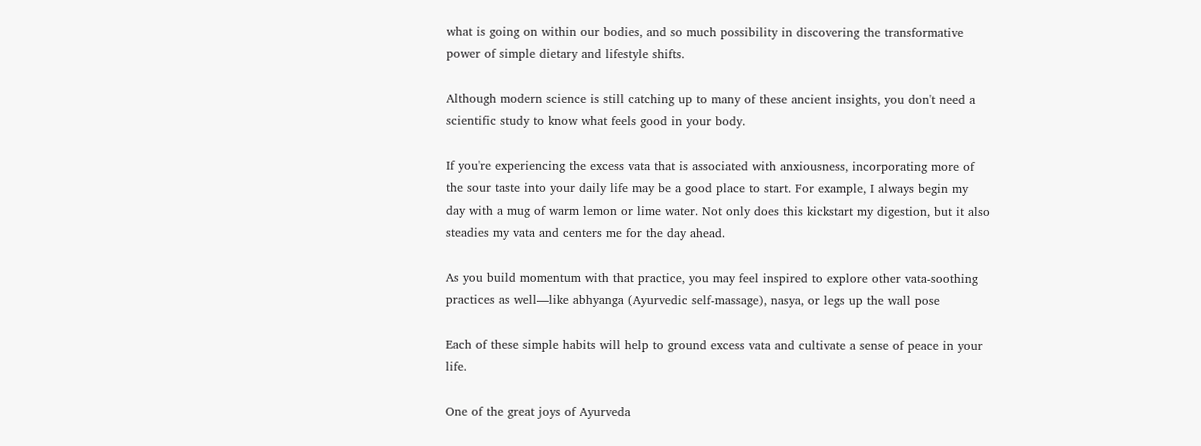what is going on within our bodies, and so much possibility in discovering the transformative power of simple dietary and lifestyle shifts.

Although modern science is still catching up to many of these ancient insights, you don't need a scientific study to know what feels good in your body.

If you're experiencing the excess vata that is associated with anxiousness, incorporating more of the sour taste into your daily life may be a good place to start. For example, I always begin my day with a mug of warm lemon or lime water. Not only does this kickstart my digestion, but it also steadies my vata and centers me for the day ahead.

As you build momentum with that practice, you may feel inspired to explore other vata-soothing practices as well—like abhyanga (Ayurvedic self-massage), nasya, or legs up the wall pose

Each of these simple habits will help to ground excess vata and cultivate a sense of peace in your life.

One of the great joys of Ayurveda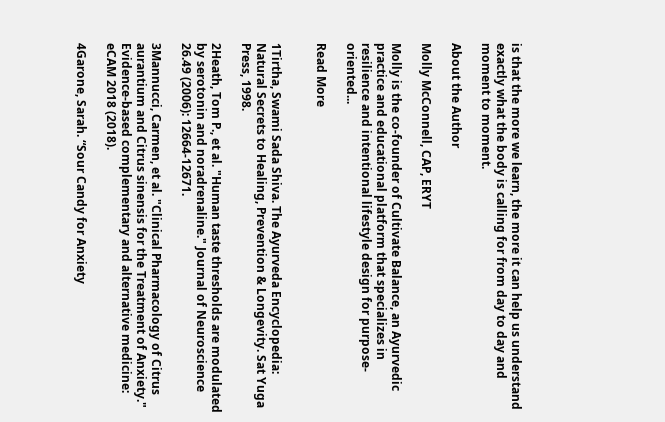is that the more we learn, the more it can help us understand exactly what the body is calling for from day to day and moment to moment.

About the Author

Molly McConnell, CAP, ERYT

Molly is the co-founder of Cultivate Balance, an Ayurvedic practice and educational platform that specializes in resilience and intentional lifestyle design for purpose-oriented...

Read More


1Tirtha, Swami Sada Shiva. The Ayurveda Encyclopedia: Natural Secrets to Healing, Prevention & Longevity. Sat Yuga Press, 1998.

2Heath, Tom P., et al. "Human taste thresholds are modulated by serotonin and noradrenaline." Journal of Neuroscience 26.49 (2006): 12664-12671.

3Mannucci, Carmen, et al. "Clinical Pharmacology of Citrus aurantium and Citrus sinensis for the Treatment of Anxiety." Evidence-based complementary and alternative medicine: eCAM 2018 (2018).

4Garone, Sarah. “Sour Candy for Anxiety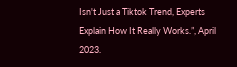Isn't Just a Tiktok Trend, Experts Explain How It Really Works.”, April 2023.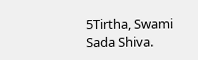5Tirtha, Swami Sada Shiva.